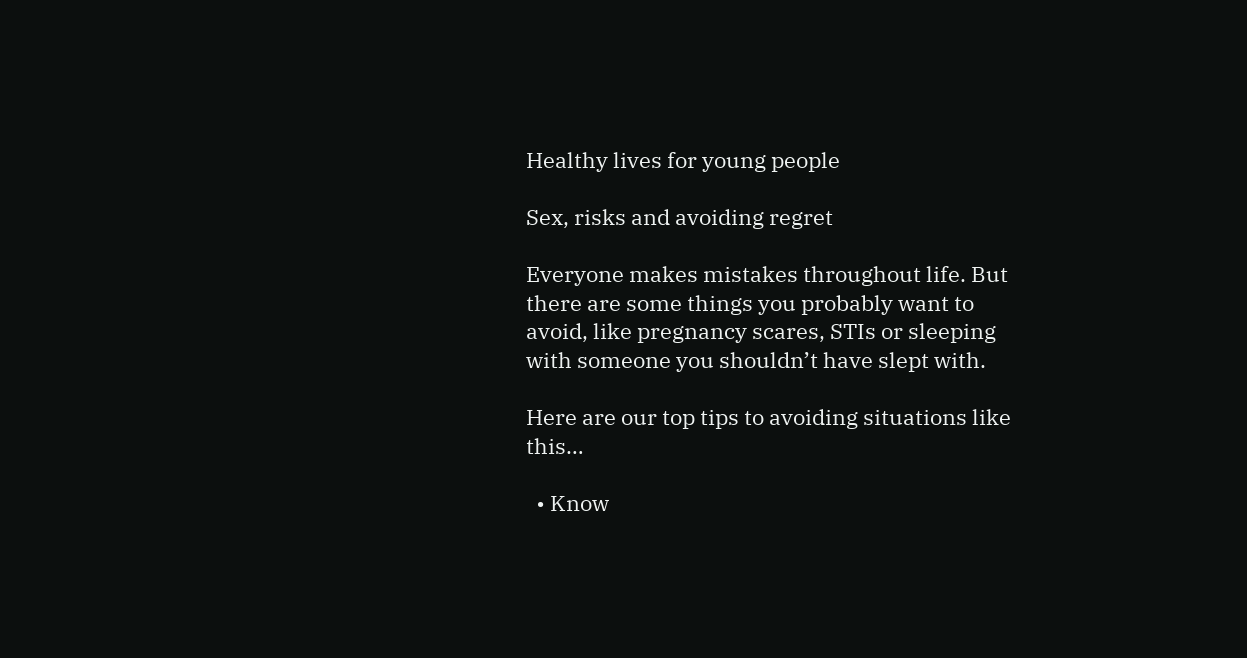Healthy lives for young people

Sex, risks and avoiding regret

Everyone makes mistakes throughout life. But there are some things you probably want to avoid, like pregnancy scares, STIs or sleeping with someone you shouldn’t have slept with.

Here are our top tips to avoiding situations like this…

  • Know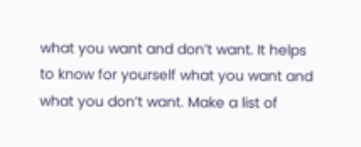what you want and don’t want. It helps to know for yourself what you want and what you don’t want. Make a list of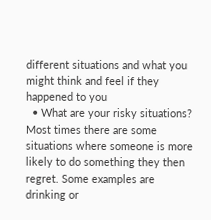different situations and what you might think and feel if they happened to you
  • What are your risky situations? Most times there are some situations where someone is more likely to do something they then regret. Some examples are drinking or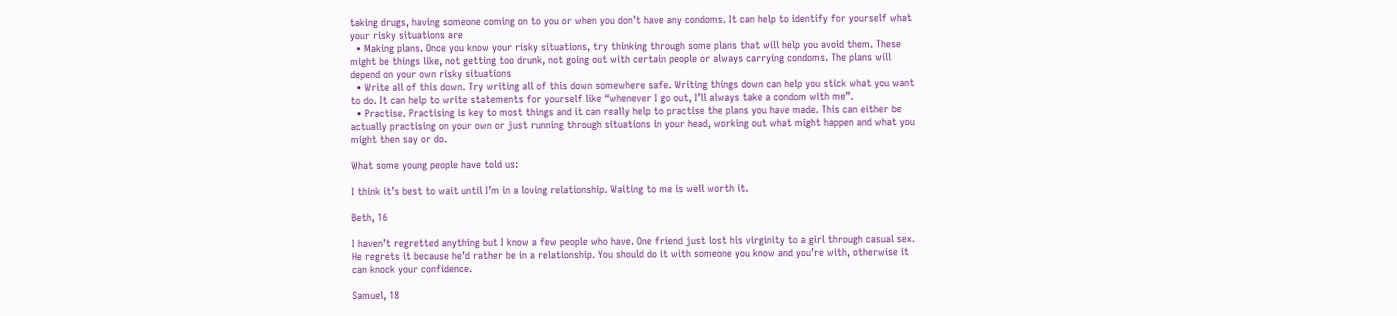taking drugs, having someone coming on to you or when you don’t have any condoms. It can help to identify for yourself what your risky situations are
  • Making plans. Once you know your risky situations, try thinking through some plans that will help you avoid them. These might be things like, not getting too drunk, not going out with certain people or always carrying condoms. The plans will depend on your own risky situations
  • Write all of this down. Try writing all of this down somewhere safe. Writing things down can help you stick what you want to do. It can help to write statements for yourself like “whenever I go out, I’ll always take a condom with me”.
  • Practise. Practising is key to most things and it can really help to practise the plans you have made. This can either be actually practising on your own or just running through situations in your head, working out what might happen and what you might then say or do.

What some young people have told us:

I think it’s best to wait until I’m in a loving relationship. Waiting to me is well worth it.

Beth, 16

I haven’t regretted anything but I know a few people who have. One friend just lost his virginity to a girl through casual sex. He regrets it because he’d rather be in a relationship. You should do it with someone you know and you’re with, otherwise it can knock your confidence.

Samuel, 18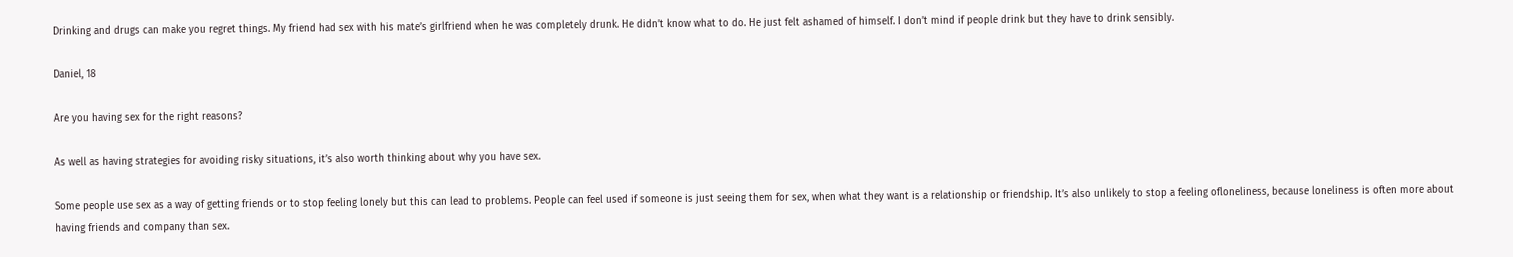Drinking and drugs can make you regret things. My friend had sex with his mate’s girlfriend when he was completely drunk. He didn’t know what to do. He just felt ashamed of himself. I don’t mind if people drink but they have to drink sensibly.

Daniel, 18

Are you having sex for the right reasons?

As well as having strategies for avoiding risky situations, it’s also worth thinking about why you have sex.

Some people use sex as a way of getting friends or to stop feeling lonely but this can lead to problems. People can feel used if someone is just seeing them for sex, when what they want is a relationship or friendship. It’s also unlikely to stop a feeling ofloneliness, because loneliness is often more about having friends and company than sex.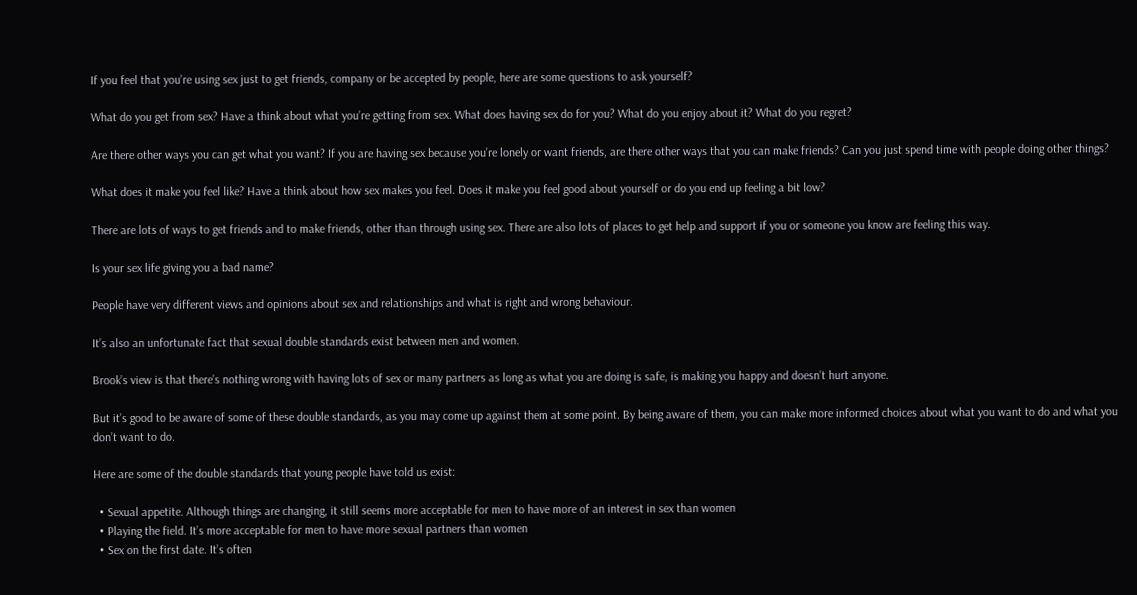If you feel that you’re using sex just to get friends, company or be accepted by people, here are some questions to ask yourself?

What do you get from sex? Have a think about what you’re getting from sex. What does having sex do for you? What do you enjoy about it? What do you regret?

Are there other ways you can get what you want? If you are having sex because you’re lonely or want friends, are there other ways that you can make friends? Can you just spend time with people doing other things?

What does it make you feel like? Have a think about how sex makes you feel. Does it make you feel good about yourself or do you end up feeling a bit low?

There are lots of ways to get friends and to make friends, other than through using sex. There are also lots of places to get help and support if you or someone you know are feeling this way.

Is your sex life giving you a bad name?

People have very different views and opinions about sex and relationships and what is right and wrong behaviour.

It’s also an unfortunate fact that sexual double standards exist between men and women.

Brook’s view is that there’s nothing wrong with having lots of sex or many partners as long as what you are doing is safe, is making you happy and doesn’t hurt anyone.

But it’s good to be aware of some of these double standards, as you may come up against them at some point. By being aware of them, you can make more informed choices about what you want to do and what you don’t want to do.

Here are some of the double standards that young people have told us exist:

  • Sexual appetite. Although things are changing, it still seems more acceptable for men to have more of an interest in sex than women
  • Playing the field. It’s more acceptable for men to have more sexual partners than women
  • Sex on the first date. It’s often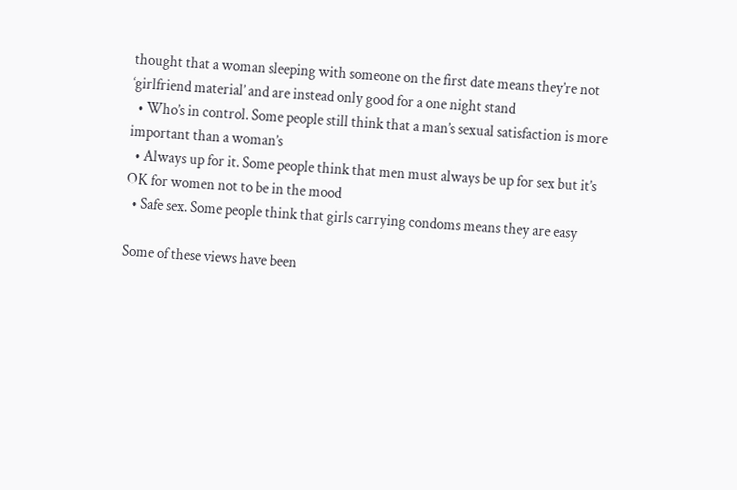thought that a woman sleeping with someone on the first date means they’re not ‘girlfriend material’ and are instead only good for a one night stand
  • Who’s in control. Some people still think that a man’s sexual satisfaction is more important than a woman’s
  • Always up for it. Some people think that men must always be up for sex but it’s OK for women not to be in the mood
  • Safe sex. Some people think that girls carrying condoms means they are easy

Some of these views have been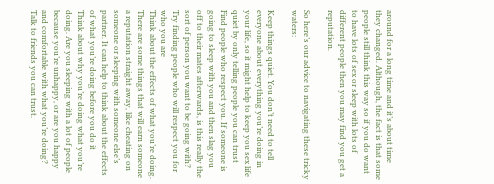around for a long time and it’s about time they changed. Although, the fact is that some people still think this way so if you do want to have lots of sex or sleep with lots of different people then you may find you get a reputation.

So here’s our advice to navigating these tricky waters:

Keep things quiet. You don’t need to tell everyone about everything you’re doing in your life, so it might help to keep you sex life quiet by only telling people you can trust
Find people who respect you. If someone is going to sleep with you and then slag you off to their mates afterwards, is this really the sort of person you want to be going with? Try finding people who will respect you for who you are
Think about the effects of what you’re doing. There are some things that will earn someone a reputation straight away, like cheating on someone or sleeping with someone else’s partner. It can help to think about the effects of what you’re doing before you do it
Think about why you’re doing what you’re doing. Are you sleeping with a lot of people because you’re unhappy, or are you happy and comfortable with what you’re doing?
Talk to friends you can trust.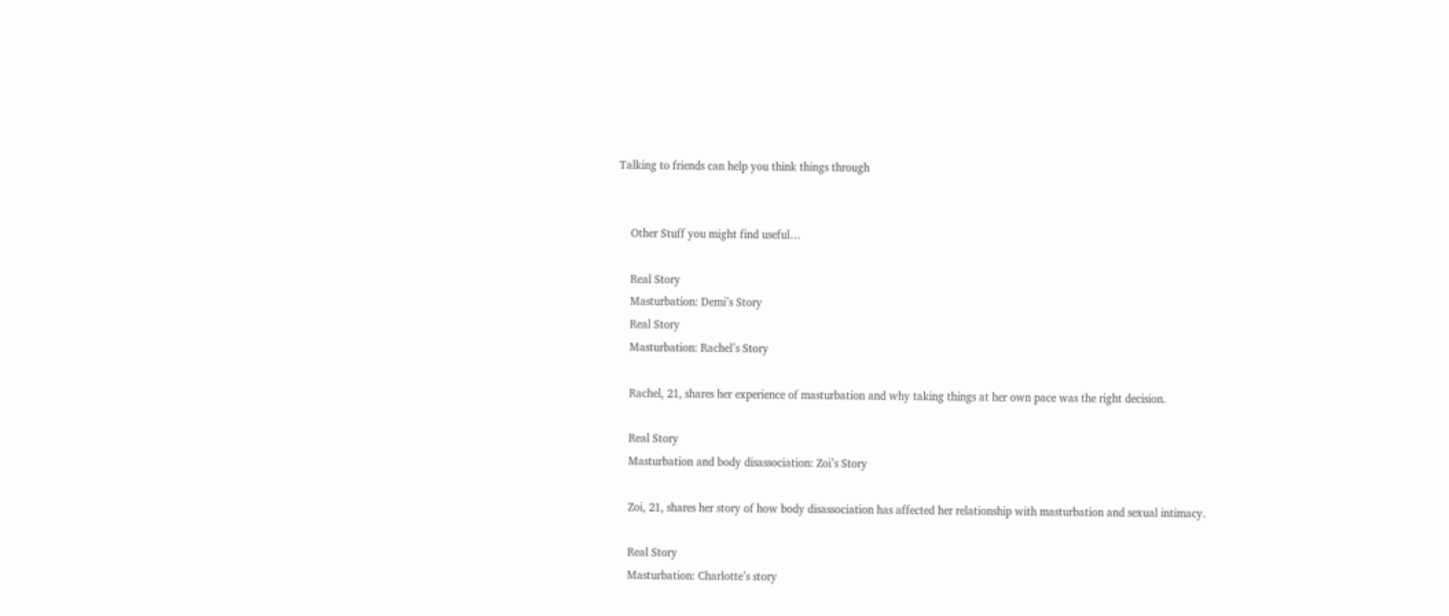Talking to friends can help you think things through


    Other Stuff you might find useful…

    Real Story
    Masturbation: Demi’s Story
    Real Story
    Masturbation: Rachel’s Story

    Rachel, 21, shares her experience of masturbation and why taking things at her own pace was the right decision.

    Real Story
    Masturbation and body disassociation: Zoi’s Story

    Zoi, 21, shares her story of how body disassociation has affected her relationship with masturbation and sexual intimacy.

    Real Story
    Masturbation: Charlotte’s story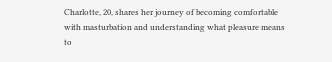Charlotte, 20, shares her journey of becoming comfortable with masturbation and understanding what pleasure means to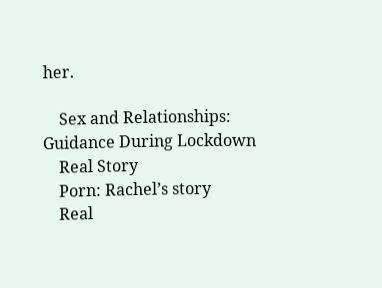her.

    Sex and Relationships: Guidance During Lockdown
    Real Story
    Porn: Rachel’s story
    Real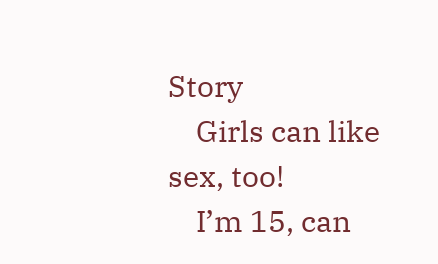Story
    Girls can like sex, too!
    I’m 15, can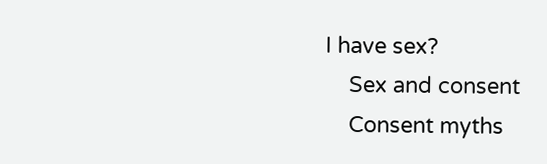I have sex?
    Sex and consent
    Consent myths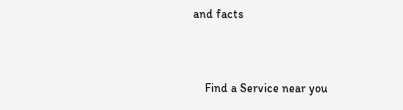and facts


    Find a Service near you